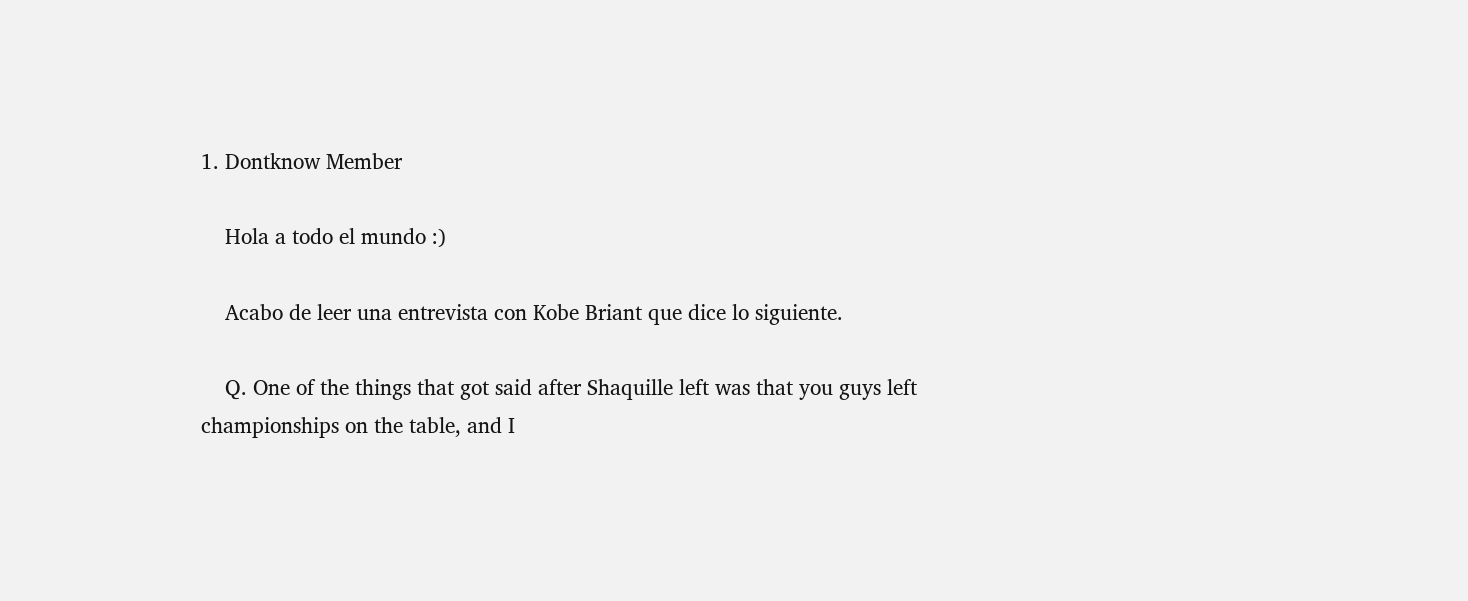1. Dontknow Member

    Hola a todo el mundo :)

    Acabo de leer una entrevista con Kobe Briant que dice lo siguiente.

    Q. One of the things that got said after Shaquille left was that you guys left championships on the table, and I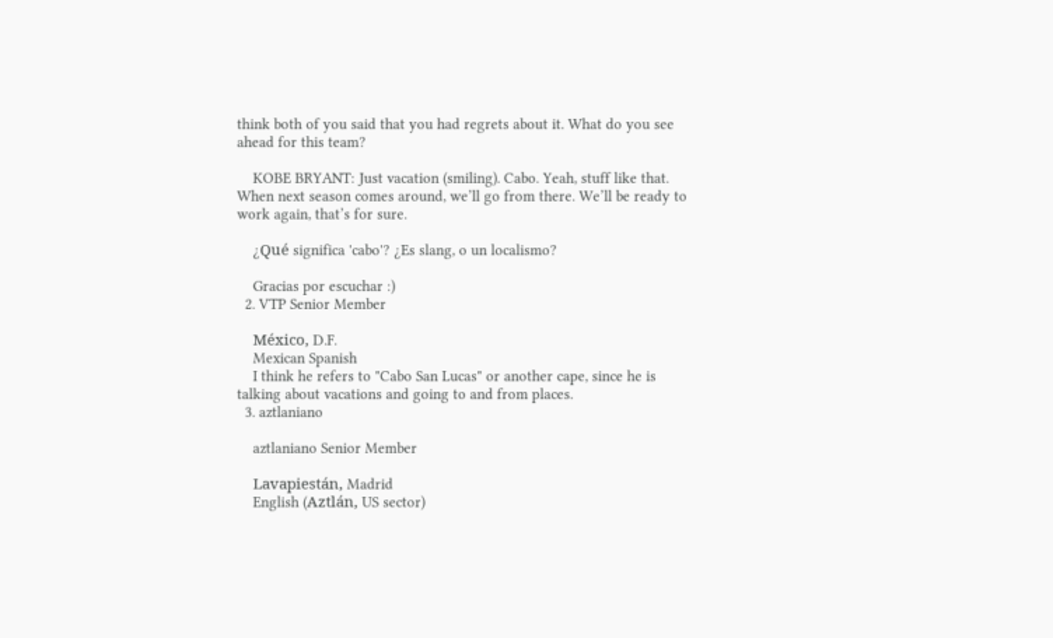think both of you said that you had regrets about it. What do you see ahead for this team?

    KOBE BRYANT: Just vacation (smiling). Cabo. Yeah, stuff like that. When next season comes around, we’ll go from there. We’ll be ready to work again, that’s for sure.

    ¿Qué significa 'cabo'? ¿Es slang, o un localismo?

    Gracias por escuchar :)
  2. VTP Senior Member

    México, D.F.
    Mexican Spanish
    I think he refers to "Cabo San Lucas" or another cape, since he is talking about vacations and going to and from places.
  3. aztlaniano

    aztlaniano Senior Member

    Lavapiestán, Madrid
    English (Aztlán, US sector)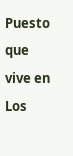Puesto que vive en Los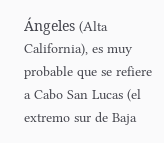Ángeles (Alta California), es muy probable que se refiere a Cabo San Lucas (el extremo sur de Baja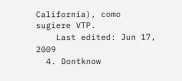California), como sugiere VTP.
    Last edited: Jun 17, 2009
  4. Dontknow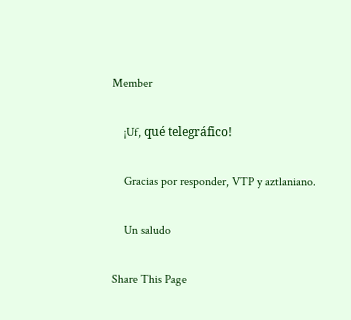Member

    ¡Uf, qué telegráfico!

    Gracias por responder, VTP y aztlaniano.

    Un saludo

Share This Page